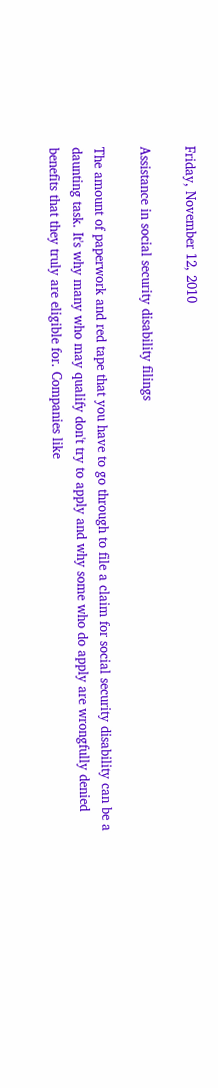Friday, November 12, 2010

Assistance in social security disability filings

The amount of paperwork and red tape that you have to go through to file a claim for social security disability can be a daunting task. It's why many who may qualify don't try to apply and why some who do apply are wrongfully denied benefits that they truly are eligible for. Companies like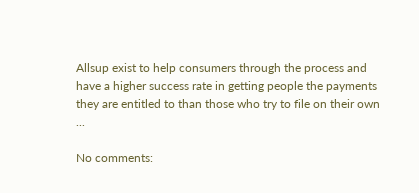Allsup exist to help consumers through the process and have a higher success rate in getting people the payments they are entitled to than those who try to file on their own ...

No comments: